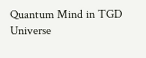Quantum Mind in TGD Universe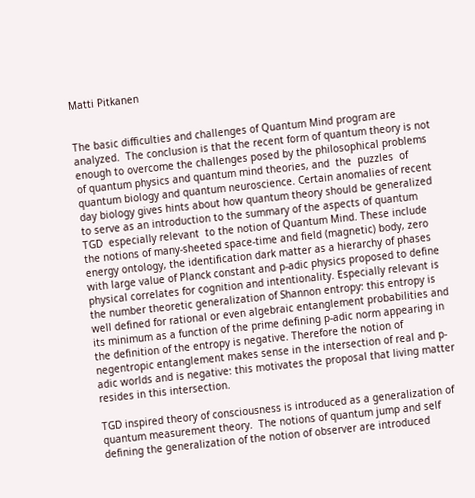Matti Pitkanen


The basic difficulties and challenges of Quantum Mind program are analyzed.  The conclusion is that the recent form of quantum theory is not enough to overcome the challenges posed by the philosophical problems of quantum physics and quantum mind theories, and  the  puzzles  of quantum biology and quantum neuroscience. Certain anomalies of recent day biology gives hints about how quantum theory should be generalized to serve as an introduction to the summary of the aspects of quantum TGD  especially relevant  to the notion of Quantum Mind. These include the notions of many-sheeted space-time and field (magnetic) body, zero energy ontology, the identification dark matter as a hierarchy of phases with large value of Planck constant and p-adic physics proposed to define physical correlates for cognition and intentionality. Especially relevant is the number theoretic generalization of Shannon entropy: this entropy is well defined for rational or even algebraic entanglement probabilities and its minimum as a function of the prime defining p-adic norm appearing in the definition of the entropy is negative. Therefore the notion of negentropic entanglement makes sense in the intersection of real and p-adic worlds and is negative: this motivates the proposal that living matter resides in this intersection.

TGD inspired theory of consciousness is introduced as a generalization of quantum measurement theory.  The notions of quantum jump and self defining the generalization of the notion of observer are introduced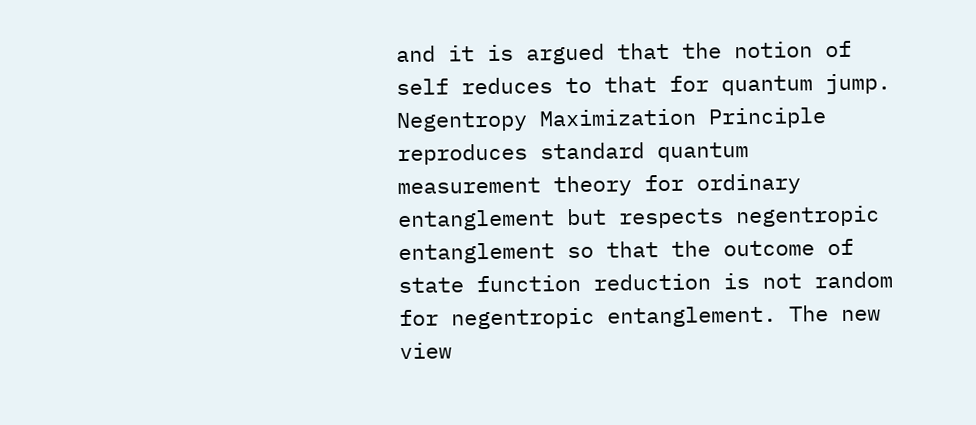and it is argued that the notion of self reduces to that for quantum jump.     Negentropy Maximization Principle reproduces standard quantum measurement theory for ordinary entanglement but respects negentropic entanglement so that the outcome of state function reduction is not random for negentropic entanglement. The new view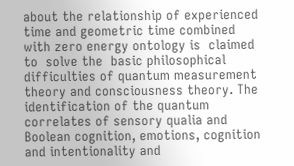about the relationship of experienced time and geometric time combined with zero energy ontology is  claimed to  solve the  basic philosophical difficulties of quantum measurement theory and consciousness theory. The   identification of the quantum correlates of sensory qualia and Boolean cognition, emotions, cognition and intentionality and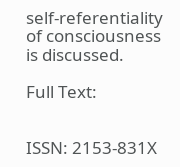self-referentiality of consciousness is discussed.

Full Text:


ISSN: 2153-831X